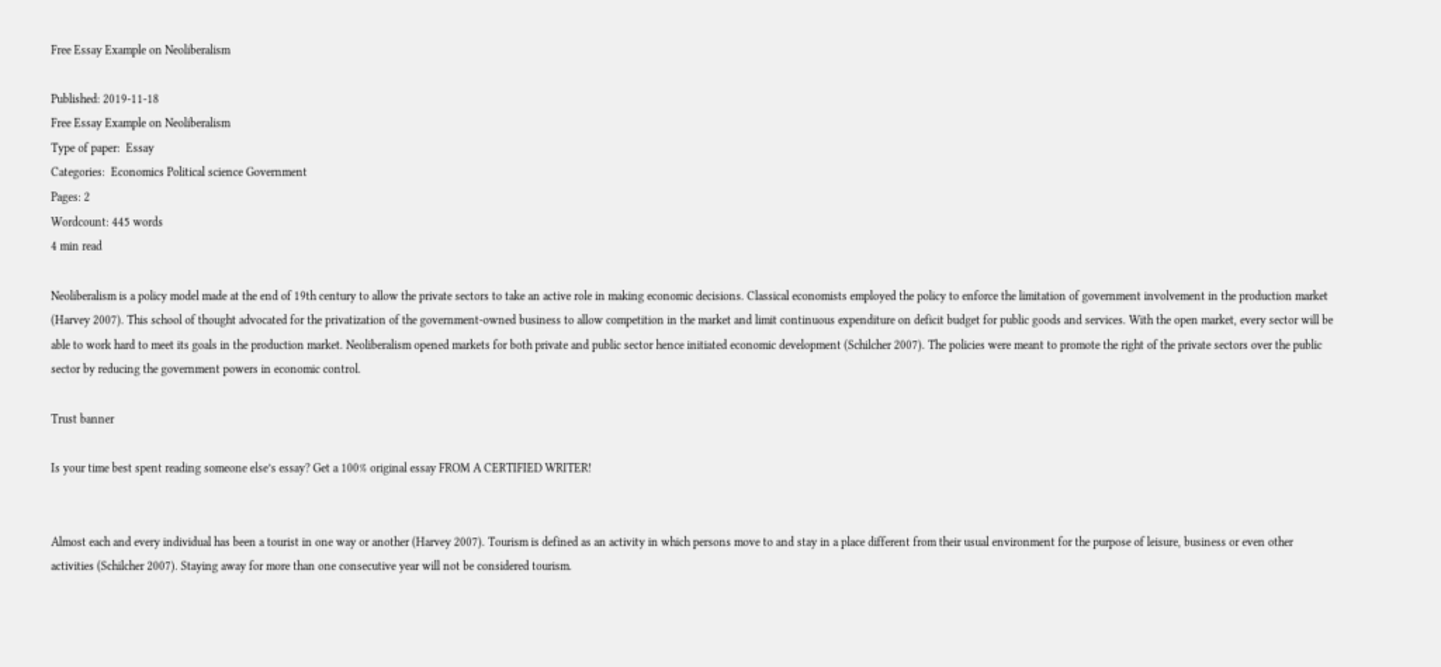Free Essay Example on Neoliberalism

Published: 2019-11-18
Free Essay Example on Neoliberalism
Type of paper:  Essay
Categories:  Economics Political science Government
Pages: 2
Wordcount: 445 words
4 min read

Neoliberalism is a policy model made at the end of 19th century to allow the private sectors to take an active role in making economic decisions. Classical economists employed the policy to enforce the limitation of government involvement in the production market (Harvey 2007). This school of thought advocated for the privatization of the government-owned business to allow competition in the market and limit continuous expenditure on deficit budget for public goods and services. With the open market, every sector will be able to work hard to meet its goals in the production market. Neoliberalism opened markets for both private and public sector hence initiated economic development (Schilcher 2007). The policies were meant to promote the right of the private sectors over the public sector by reducing the government powers in economic control.

Trust banner

Is your time best spent reading someone else’s essay? Get a 100% original essay FROM A CERTIFIED WRITER!


Almost each and every individual has been a tourist in one way or another (Harvey 2007). Tourism is defined as an activity in which persons move to and stay in a place different from their usual environment for the purpose of leisure, business or even other activities (Schilcher 2007). Staying away for more than one consecutive year will not be considered tourism.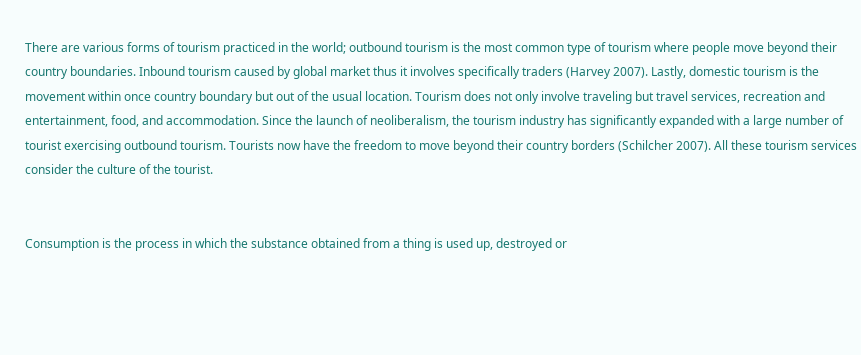There are various forms of tourism practiced in the world; outbound tourism is the most common type of tourism where people move beyond their country boundaries. Inbound tourism caused by global market thus it involves specifically traders (Harvey 2007). Lastly, domestic tourism is the movement within once country boundary but out of the usual location. Tourism does not only involve traveling but travel services, recreation and entertainment, food, and accommodation. Since the launch of neoliberalism, the tourism industry has significantly expanded with a large number of tourist exercising outbound tourism. Tourists now have the freedom to move beyond their country borders (Schilcher 2007). All these tourism services consider the culture of the tourist.


Consumption is the process in which the substance obtained from a thing is used up, destroyed or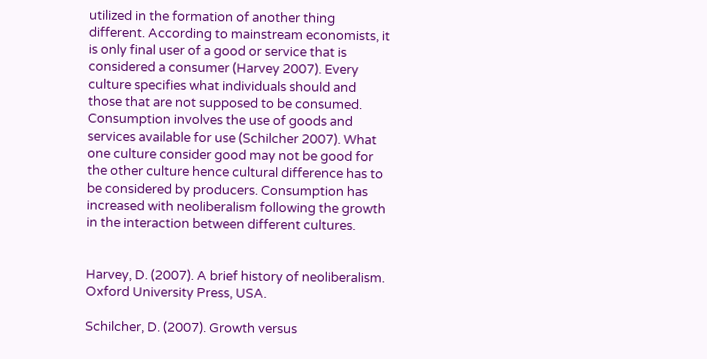utilized in the formation of another thing different. According to mainstream economists, it is only final user of a good or service that is considered a consumer (Harvey 2007). Every culture specifies what individuals should and those that are not supposed to be consumed. Consumption involves the use of goods and services available for use (Schilcher 2007). What one culture consider good may not be good for the other culture hence cultural difference has to be considered by producers. Consumption has increased with neoliberalism following the growth in the interaction between different cultures.


Harvey, D. (2007). A brief history of neoliberalism. Oxford University Press, USA.

Schilcher, D. (2007). Growth versus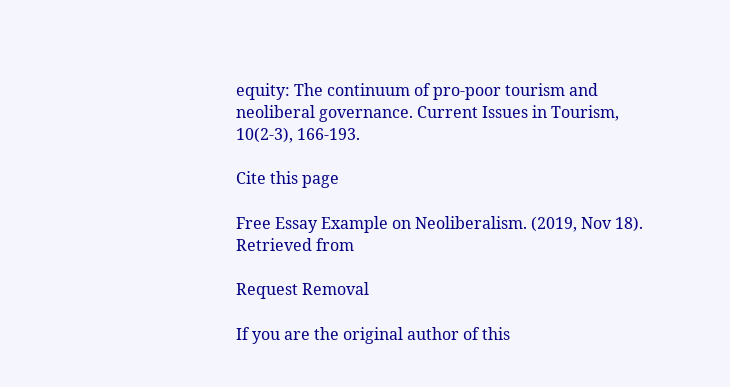equity: The continuum of pro-poor tourism and neoliberal governance. Current Issues in Tourism, 10(2-3), 166-193.

Cite this page

Free Essay Example on Neoliberalism. (2019, Nov 18). Retrieved from

Request Removal

If you are the original author of this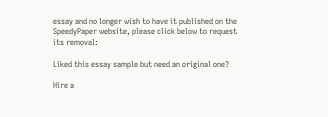essay and no longer wish to have it published on the SpeedyPaper website, please click below to request its removal:

Liked this essay sample but need an original one?

Hire a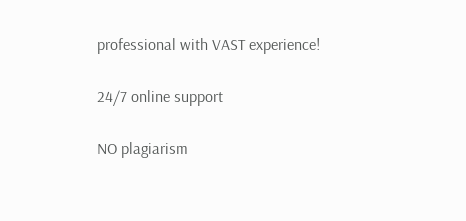professional with VAST experience!

24/7 online support

NO plagiarism